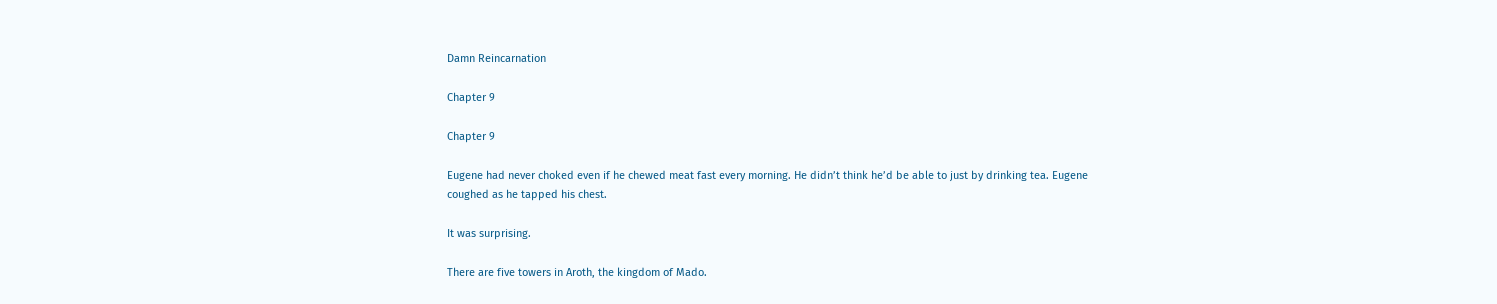Damn Reincarnation

Chapter 9

Chapter 9

Eugene had never choked even if he chewed meat fast every morning. He didn’t think he’d be able to just by drinking tea. Eugene coughed as he tapped his chest.

It was surprising.

There are five towers in Aroth, the kingdom of Mado.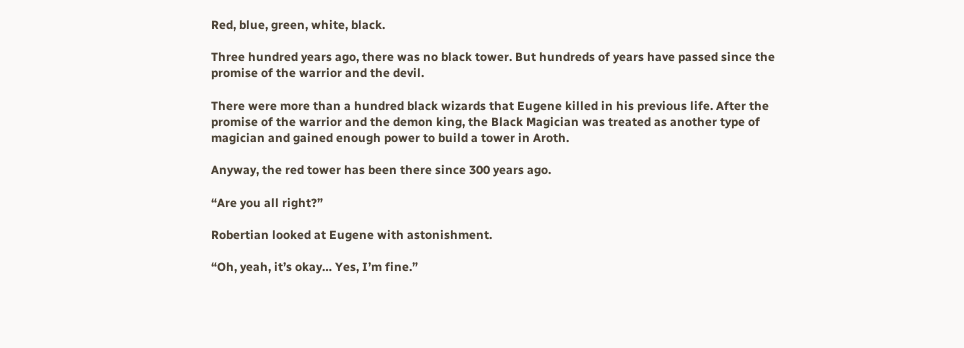Red, blue, green, white, black.

Three hundred years ago, there was no black tower. But hundreds of years have passed since the promise of the warrior and the devil.

There were more than a hundred black wizards that Eugene killed in his previous life. After the promise of the warrior and the demon king, the Black Magician was treated as another type of magician and gained enough power to build a tower in Aroth.

Anyway, the red tower has been there since 300 years ago.

“Are you all right?”

Robertian looked at Eugene with astonishment.

“Oh, yeah, it’s okay… Yes, I’m fine.”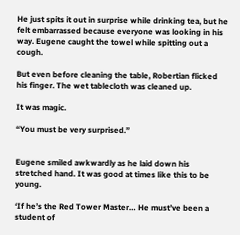He just spits it out in surprise while drinking tea, but he felt embarrassed because everyone was looking in his way. Eugene caught the towel while spitting out a cough.

But even before cleaning the table, Robertian flicked his finger. The wet tablecloth was cleaned up.

It was magic.

“You must be very surprised.”


Eugene smiled awkwardly as he laid down his stretched hand. It was good at times like this to be young.

‘If he’s the Red Tower Master… He must’ve been a student of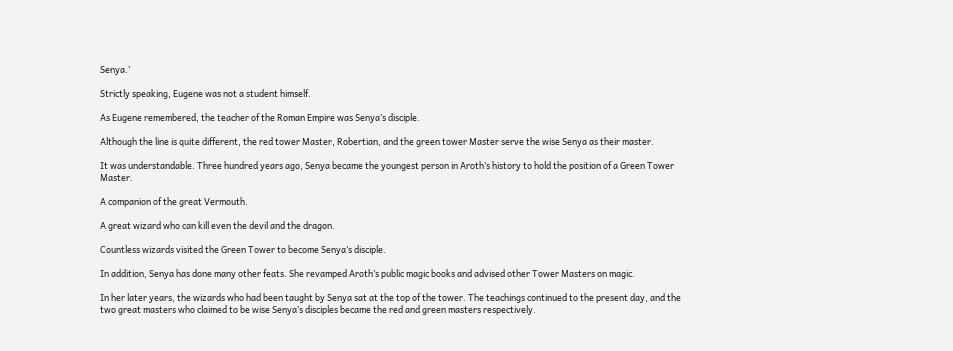Senya.’

Strictly speaking, Eugene was not a student himself.

As Eugene remembered, the teacher of the Roman Empire was Senya’s disciple.

Although the line is quite different, the red tower Master, Robertian, and the green tower Master serve the wise Senya as their master.

It was understandable. Three hundred years ago, Senya became the youngest person in Aroth’s history to hold the position of a Green Tower Master.

A companion of the great Vermouth.

A great wizard who can kill even the devil and the dragon.

Countless wizards visited the Green Tower to become Senya’s disciple.

In addition, Senya has done many other feats. She revamped Aroth’s public magic books and advised other Tower Masters on magic.

In her later years, the wizards who had been taught by Senya sat at the top of the tower. The teachings continued to the present day, and the two great masters who claimed to be wise Senya’s disciples became the red and green masters respectively.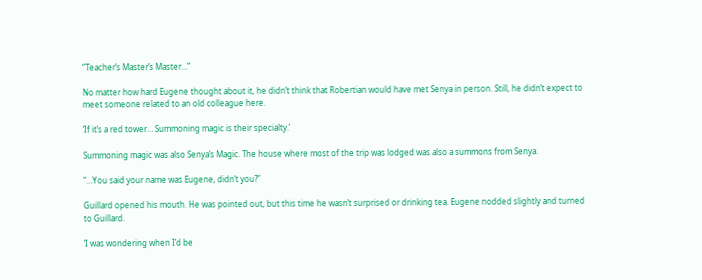“Teacher’s Master’s Master…”

No matter how hard Eugene thought about it, he didn’t think that Robertian would have met Senya in person. Still, he didn’t expect to meet someone related to an old colleague here.

‘If it’s a red tower… Summoning magic is their specialty.’

Summoning magic was also Senya’s Magic. The house where most of the trip was lodged was also a summons from Senya.

“…You said your name was Eugene, didn’t you?”

Guillard opened his mouth. He was pointed out, but this time he wasn’t surprised or drinking tea. Eugene nodded slightly and turned to Guillard.

‘I was wondering when I’d be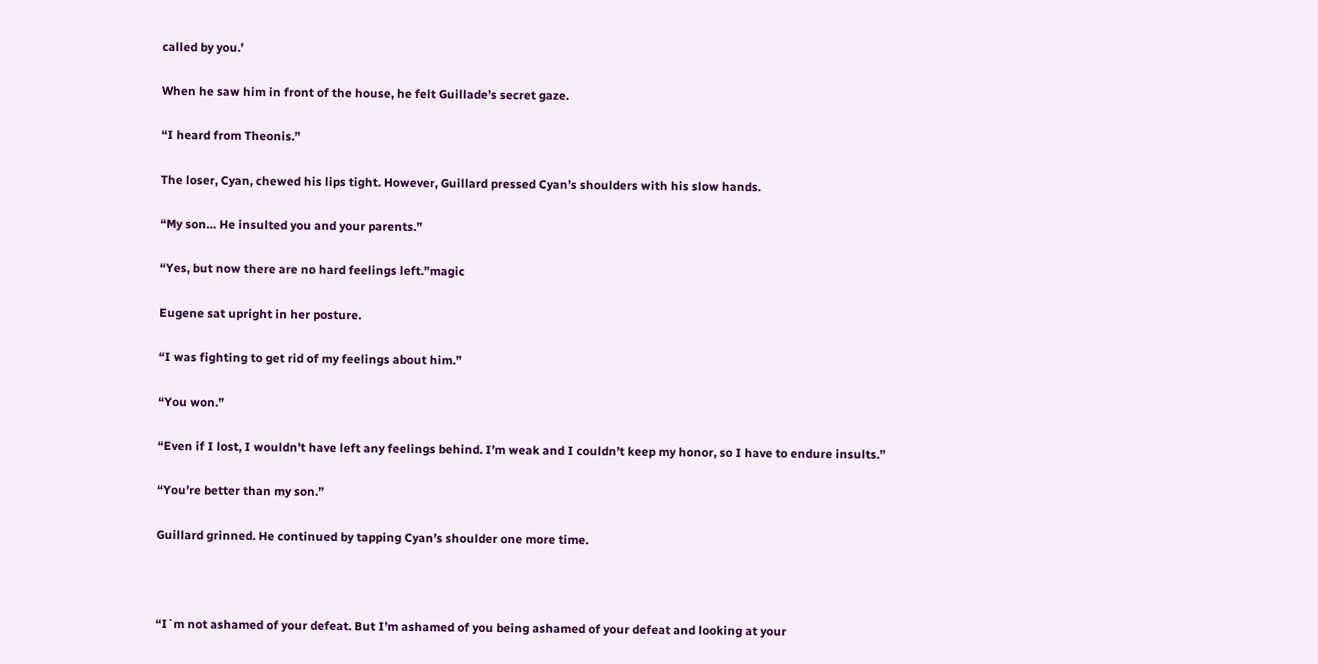called by you.’

When he saw him in front of the house, he felt Guillade’s secret gaze.

“I heard from Theonis.”

The loser, Cyan, chewed his lips tight. However, Guillard pressed Cyan’s shoulders with his slow hands.

“My son… He insulted you and your parents.”

“Yes, but now there are no hard feelings left.”magic

Eugene sat upright in her posture.

“I was fighting to get rid of my feelings about him.”

“You won.”

“Even if I lost, I wouldn’t have left any feelings behind. I’m weak and I couldn’t keep my honor, so I have to endure insults.”

“You’re better than my son.”

Guillard grinned. He continued by tapping Cyan’s shoulder one more time.



“I`m not ashamed of your defeat. But I’m ashamed of you being ashamed of your defeat and looking at your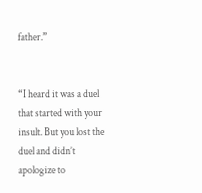father.”


“I heard it was a duel that started with your insult. But you lost the duel and didn’t apologize to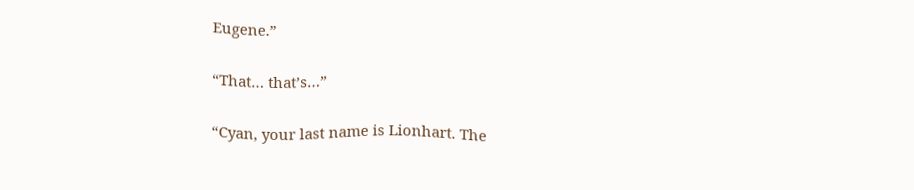Eugene.”

“That… that’s…”

“Cyan, your last name is Lionhart. The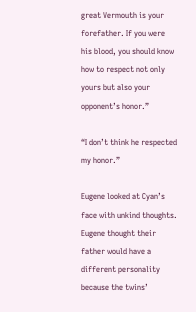great Vermouth is your forefather. If you were his blood, you should know how to respect not only yours but also your opponent’s honor.”

“I don’t think he respected my honor.”

Eugene looked at Cyan’s face with unkind thoughts. Eugene thought their father would have a different personality because the twins’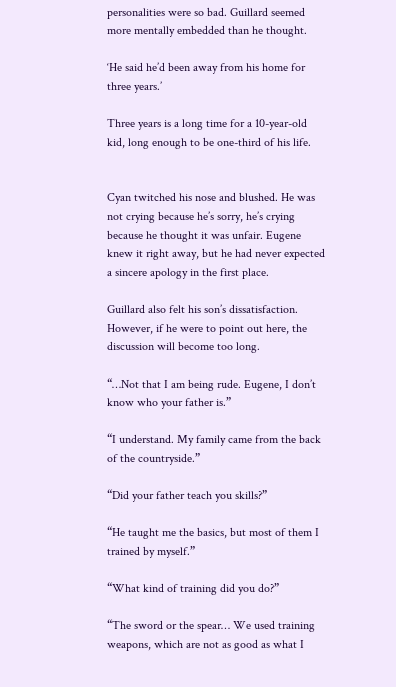personalities were so bad. Guillard seemed more mentally embedded than he thought.

‘He said he’d been away from his home for three years.’

Three years is a long time for a 10-year-old kid, long enough to be one-third of his life.


Cyan twitched his nose and blushed. He was not crying because he’s sorry, he’s crying because he thought it was unfair. Eugene knew it right away, but he had never expected a sincere apology in the first place.

Guillard also felt his son’s dissatisfaction. However, if he were to point out here, the discussion will become too long.

“…Not that I am being rude. Eugene, I don’t know who your father is.”

“I understand. My family came from the back of the countryside.”

“Did your father teach you skills?”

“He taught me the basics, but most of them I trained by myself.”

“What kind of training did you do?”

“The sword or the spear… We used training weapons, which are not as good as what I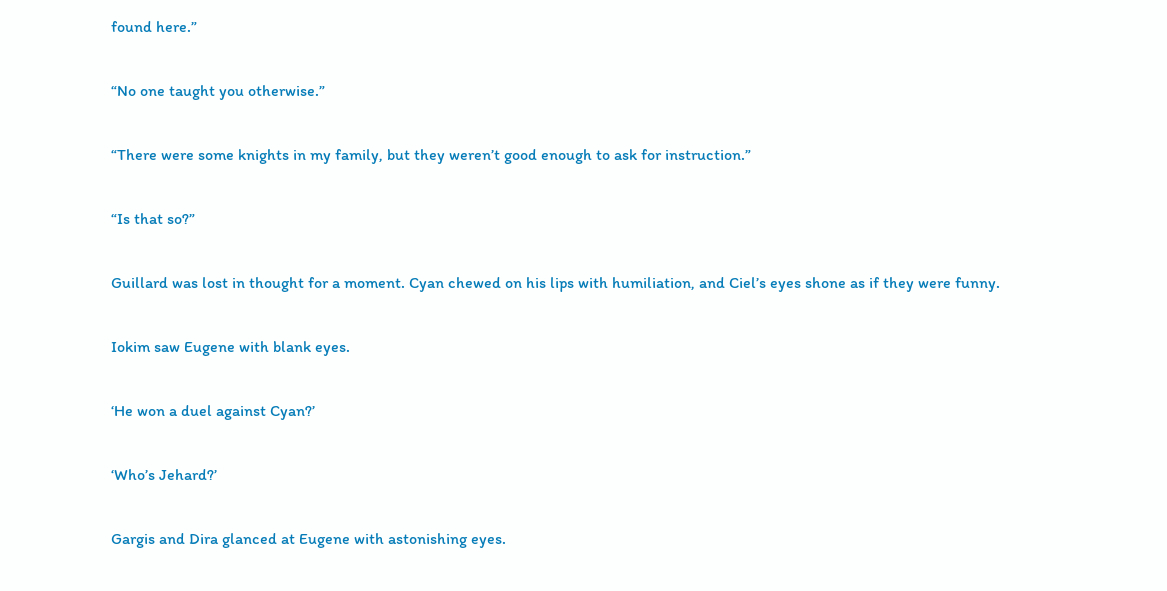found here.”

“No one taught you otherwise.”

“There were some knights in my family, but they weren’t good enough to ask for instruction.”

“Is that so?”

Guillard was lost in thought for a moment. Cyan chewed on his lips with humiliation, and Ciel’s eyes shone as if they were funny.

Iokim saw Eugene with blank eyes.

‘He won a duel against Cyan?’

‘Who’s Jehard?’

Gargis and Dira glanced at Eugene with astonishing eyes.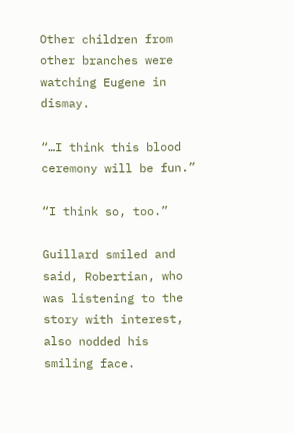Other children from other branches were watching Eugene in dismay.

“…I think this blood ceremony will be fun.”

“I think so, too.”

Guillard smiled and said, Robertian, who was listening to the story with interest, also nodded his smiling face.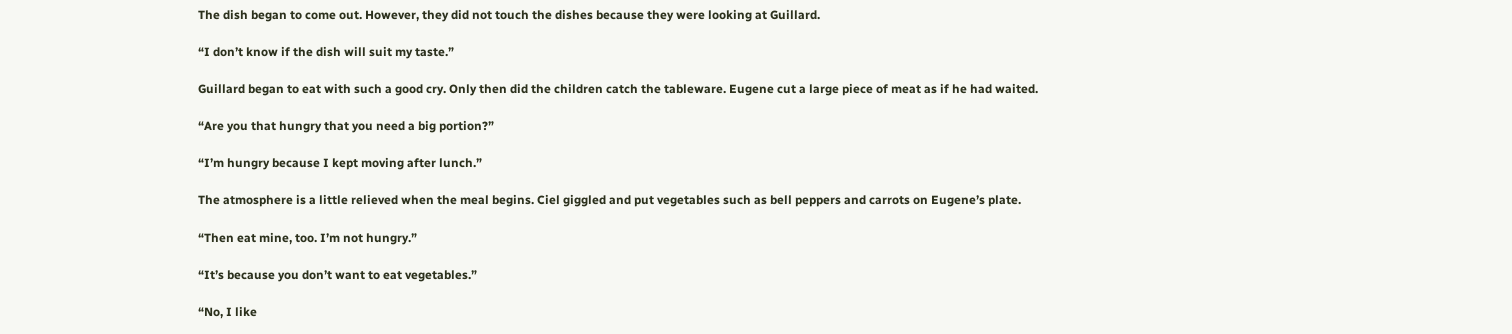The dish began to come out. However, they did not touch the dishes because they were looking at Guillard.

“I don’t know if the dish will suit my taste.”

Guillard began to eat with such a good cry. Only then did the children catch the tableware. Eugene cut a large piece of meat as if he had waited.

“Are you that hungry that you need a big portion?”

“I’m hungry because I kept moving after lunch.”

The atmosphere is a little relieved when the meal begins. Ciel giggled and put vegetables such as bell peppers and carrots on Eugene’s plate.

“Then eat mine, too. I’m not hungry.”

“It’s because you don’t want to eat vegetables.”

“No, I like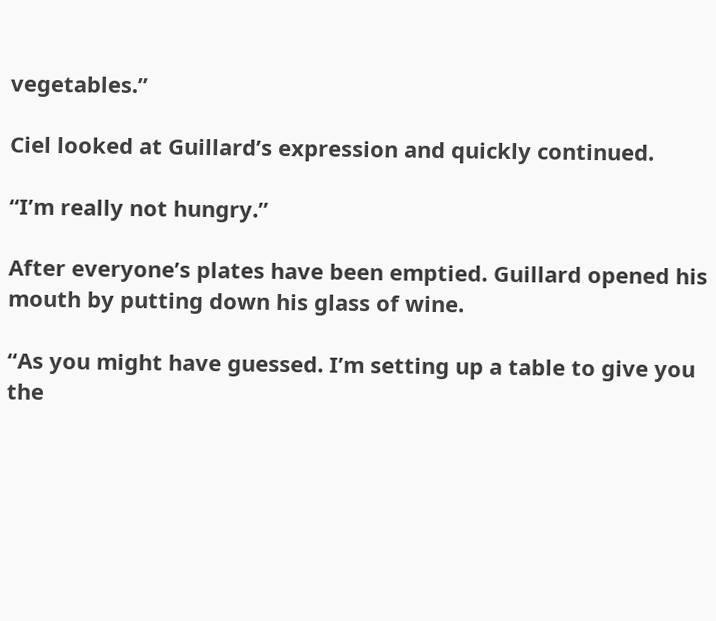vegetables.”

Ciel looked at Guillard’s expression and quickly continued.

“I’m really not hungry.”

After everyone’s plates have been emptied. Guillard opened his mouth by putting down his glass of wine.

“As you might have guessed. I’m setting up a table to give you the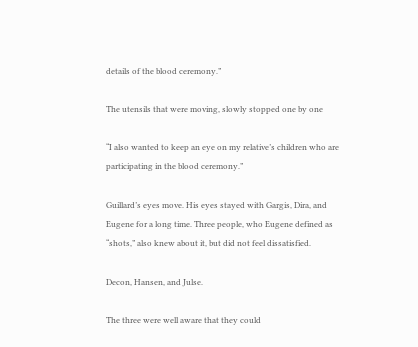details of the blood ceremony.”

The utensils that were moving, slowly stopped one by one

“I also wanted to keep an eye on my relative’s children who are participating in the blood ceremony.”

Guillard’s eyes move. His eyes stayed with Gargis, Dira, and Eugene for a long time. Three people, who Eugene defined as “shots,” also knew about it, but did not feel dissatisfied.

Decon, Hansen, and Julse.

The three were well aware that they could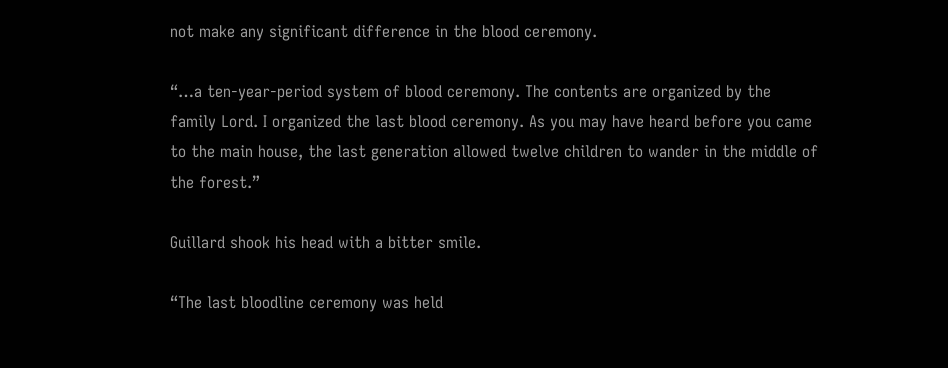not make any significant difference in the blood ceremony.

“…a ten-year-period system of blood ceremony. The contents are organized by the family Lord. I organized the last blood ceremony. As you may have heard before you came to the main house, the last generation allowed twelve children to wander in the middle of the forest.”

Guillard shook his head with a bitter smile.

“The last bloodline ceremony was held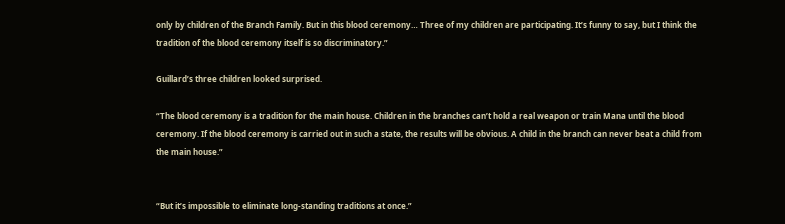only by children of the Branch Family. But in this blood ceremony… Three of my children are participating. It’s funny to say, but I think the tradition of the blood ceremony itself is so discriminatory.”

Guillard’s three children looked surprised.

“The blood ceremony is a tradition for the main house. Children in the branches can’t hold a real weapon or train Mana until the blood ceremony. If the blood ceremony is carried out in such a state, the results will be obvious. A child in the branch can never beat a child from the main house.”


“But it’s impossible to eliminate long-standing traditions at once.”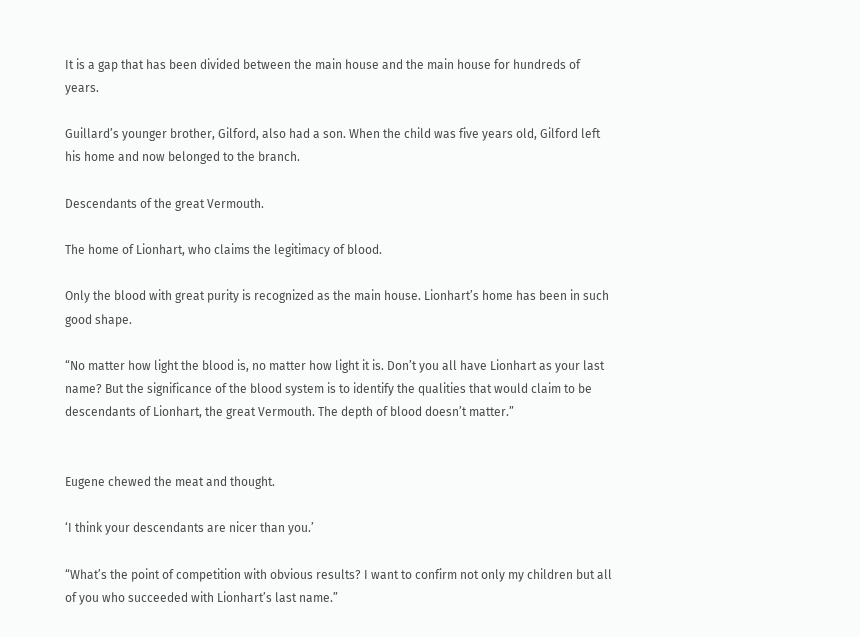It is a gap that has been divided between the main house and the main house for hundreds of years.

Guillard’s younger brother, Gilford, also had a son. When the child was five years old, Gilford left his home and now belonged to the branch.

Descendants of the great Vermouth.

The home of Lionhart, who claims the legitimacy of blood.

Only the blood with great purity is recognized as the main house. Lionhart’s home has been in such good shape.

“No matter how light the blood is, no matter how light it is. Don’t you all have Lionhart as your last name? But the significance of the blood system is to identify the qualities that would claim to be descendants of Lionhart, the great Vermouth. The depth of blood doesn’t matter.”


Eugene chewed the meat and thought.

‘I think your descendants are nicer than you.’

“What’s the point of competition with obvious results? I want to confirm not only my children but all of you who succeeded with Lionhart’s last name.”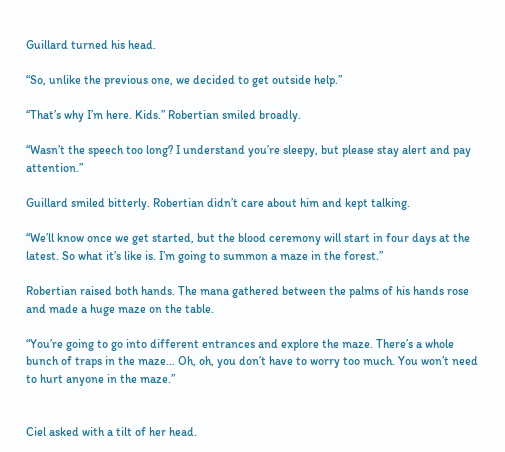Guillard turned his head.

“So, unlike the previous one, we decided to get outside help.”

“That’s why I’m here. Kids.” Robertian smiled broadly.

“Wasn’t the speech too long? I understand you’re sleepy, but please stay alert and pay attention.”

Guillard smiled bitterly. Robertian didn’t care about him and kept talking.

“We’ll know once we get started, but the blood ceremony will start in four days at the latest. So what it’s like is. I’m going to summon a maze in the forest.”

Robertian raised both hands. The mana gathered between the palms of his hands rose and made a huge maze on the table.

“You’re going to go into different entrances and explore the maze. There’s a whole bunch of traps in the maze… Oh, oh, you don’t have to worry too much. You won’t need to hurt anyone in the maze.”


Ciel asked with a tilt of her head.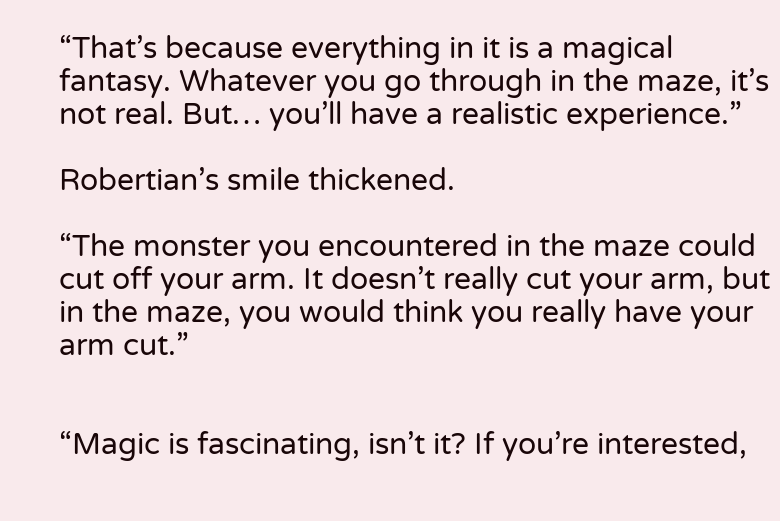“That’s because everything in it is a magical fantasy. Whatever you go through in the maze, it’s not real. But… you’ll have a realistic experience.”

Robertian’s smile thickened.

“The monster you encountered in the maze could cut off your arm. It doesn’t really cut your arm, but in the maze, you would think you really have your arm cut.”


“Magic is fascinating, isn’t it? If you’re interested,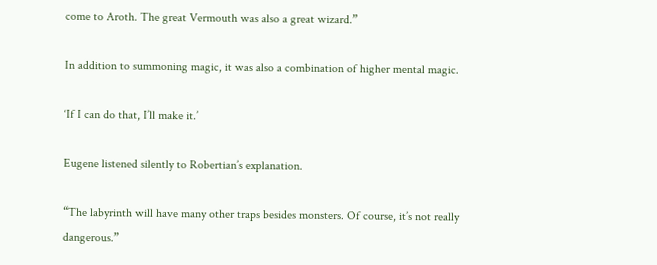come to Aroth. The great Vermouth was also a great wizard.”

In addition to summoning magic, it was also a combination of higher mental magic.

‘If I can do that, I’ll make it.’

Eugene listened silently to Robertian’s explanation.

“The labyrinth will have many other traps besides monsters. Of course, it’s not really dangerous.”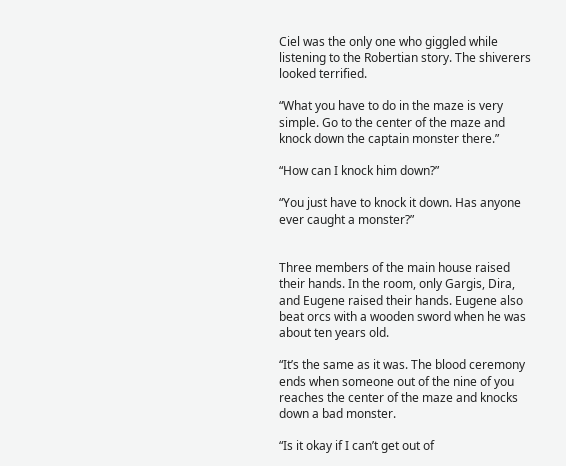Ciel was the only one who giggled while listening to the Robertian story. The shiverers looked terrified.

“What you have to do in the maze is very simple. Go to the center of the maze and knock down the captain monster there.”

“How can I knock him down?”

“You just have to knock it down. Has anyone ever caught a monster?”


Three members of the main house raised their hands. In the room, only Gargis, Dira, and Eugene raised their hands. Eugene also beat orcs with a wooden sword when he was about ten years old.

“It’s the same as it was. The blood ceremony ends when someone out of the nine of you reaches the center of the maze and knocks down a bad monster.

“Is it okay if I can’t get out of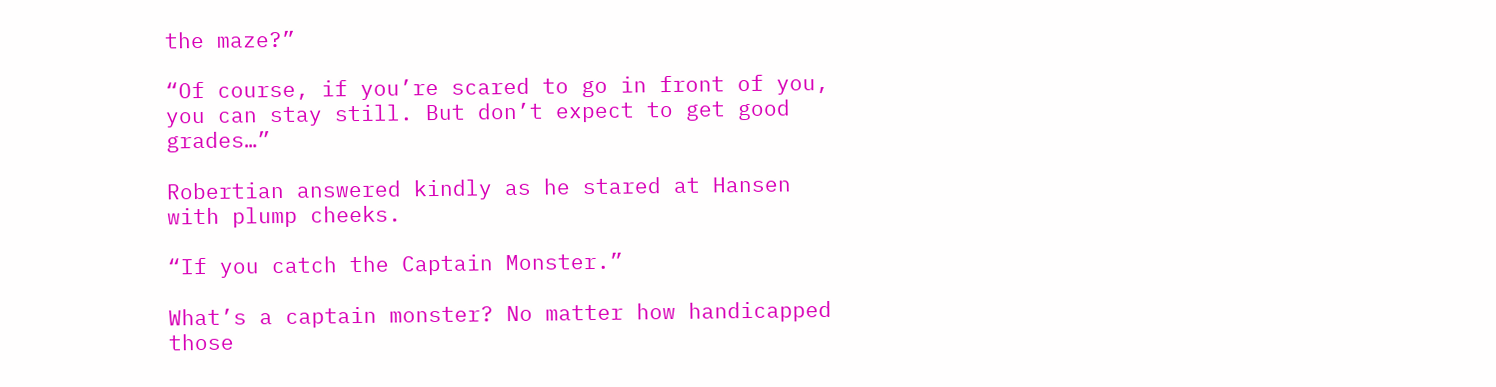the maze?”

“Of course, if you’re scared to go in front of you, you can stay still. But don’t expect to get good grades…”

Robertian answered kindly as he stared at Hansen with plump cheeks.

“If you catch the Captain Monster.”

What’s a captain monster? No matter how handicapped those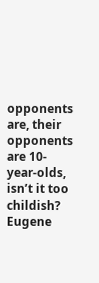opponents are, their opponents are 10-year-olds, isn’t it too childish? Eugene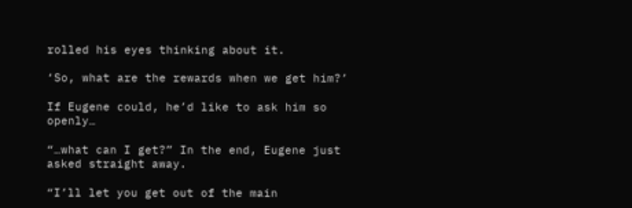rolled his eyes thinking about it.

‘So, what are the rewards when we get him?’

If Eugene could, he’d like to ask him so openly…

“…what can I get?” In the end, Eugene just asked straight away.

“I’ll let you get out of the main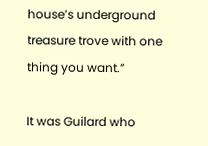house’s underground treasure trove with one thing you want.”

It was Guilard who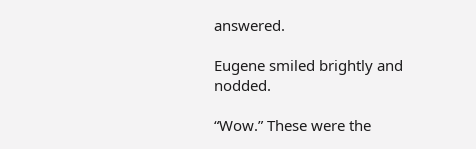answered.

Eugene smiled brightly and nodded.

“Wow.” These were the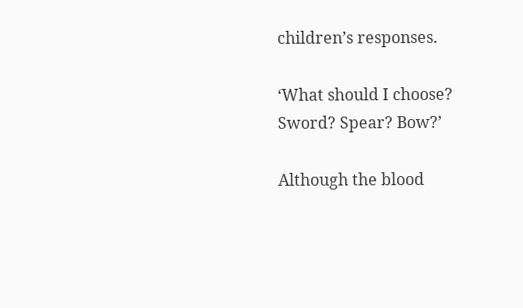children’s responses.

‘What should I choose? Sword? Spear? Bow?’

Although the blood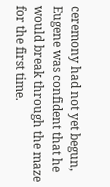ceremony had not yet begun, Eugene was confident that he would break through the maze for the first time.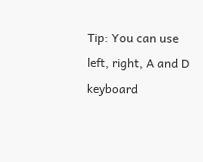Tip: You can use left, right, A and D keyboard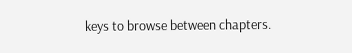keys to browse between chapters.